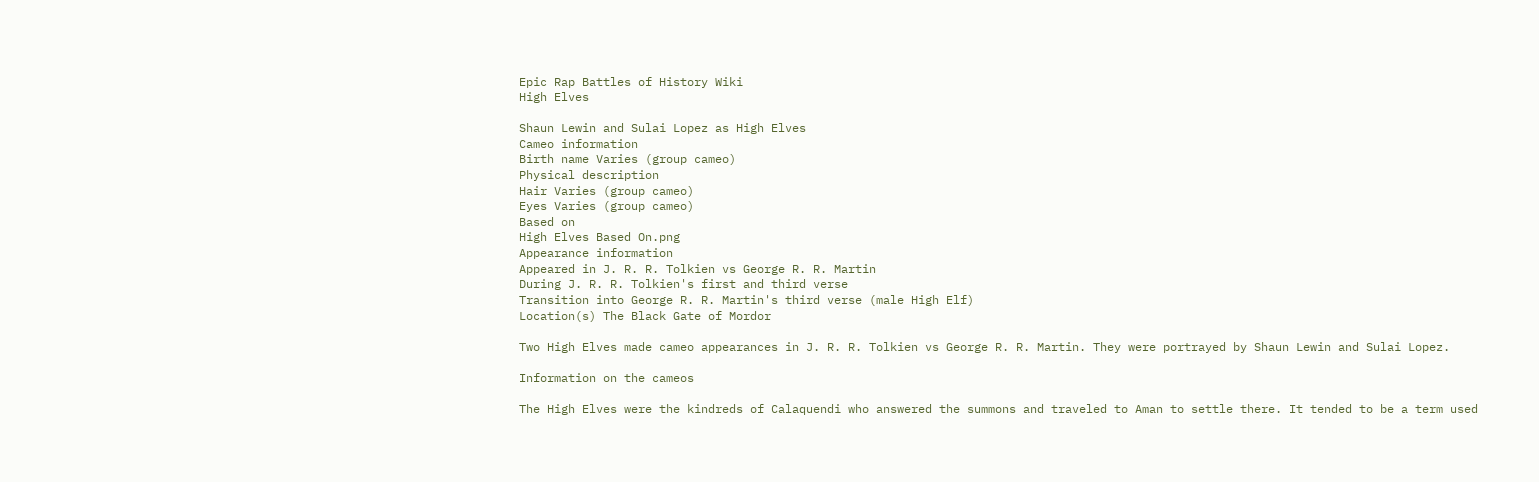Epic Rap Battles of History Wiki
High Elves

Shaun Lewin and Sulai Lopez as High Elves
Cameo information
Birth name Varies (group cameo)
Physical description
Hair Varies (group cameo)
Eyes Varies (group cameo)
Based on
High Elves Based On.png
Appearance information
Appeared in J. R. R. Tolkien vs George R. R. Martin
During J. R. R. Tolkien's first and third verse
Transition into George R. R. Martin's third verse (male High Elf)
Location(s) The Black Gate of Mordor

Two High Elves made cameo appearances in J. R. R. Tolkien vs George R. R. Martin. They were portrayed by Shaun Lewin and Sulai Lopez.

Information on the cameos

The High Elves were the kindreds of Calaquendi who answered the summons and traveled to Aman to settle there. It tended to be a term used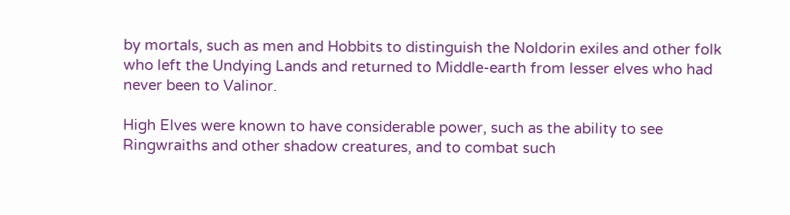by mortals, such as men and Hobbits to distinguish the Noldorin exiles and other folk who left the Undying Lands and returned to Middle-earth from lesser elves who had never been to Valinor.

High Elves were known to have considerable power, such as the ability to see Ringwraiths and other shadow creatures, and to combat such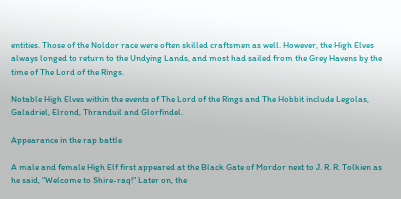entities. Those of the Noldor race were often skilled craftsmen as well. However, the High Elves always longed to return to the Undying Lands, and most had sailed from the Grey Havens by the time of The Lord of the Rings.

Notable High Elves within the events of The Lord of the Rings and The Hobbit include Legolas, Galadriel, Elrond, Thranduil and Glorfindel.

Appearance in the rap battle

A male and female High Elf first appeared at the Black Gate of Mordor next to J. R. R. Tolkien as he said, "Welcome to Shire-raq!" Later on, the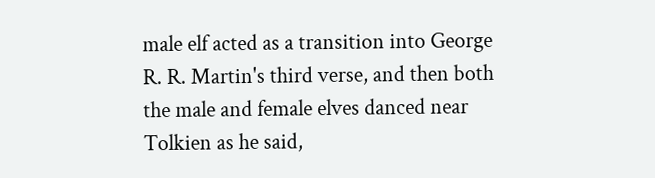male elf acted as a transition into George R. R. Martin's third verse, and then both the male and female elves danced near Tolkien as he said,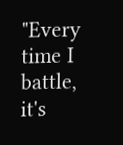"Every time I battle, it's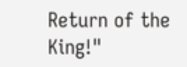Return of the King!"